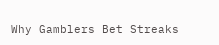Why Gamblers Bet Streaks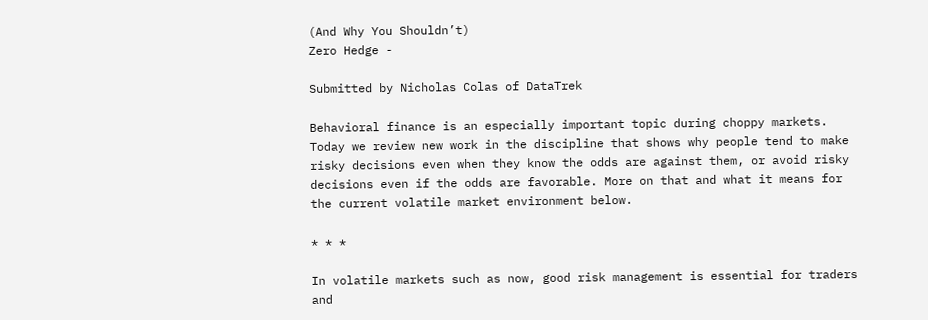(And Why You Shouldn’t)
Zero Hedge -

Submitted by Nicholas Colas of DataTrek

Behavioral finance is an especially important topic during choppy markets. Today we review new work in the discipline that shows why people tend to make risky decisions even when they know the odds are against them, or avoid risky decisions even if the odds are favorable. More on that and what it means for the current volatile market environment below.

* * *

In volatile markets such as now, good risk management is essential for traders and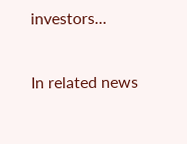investors...

In related news